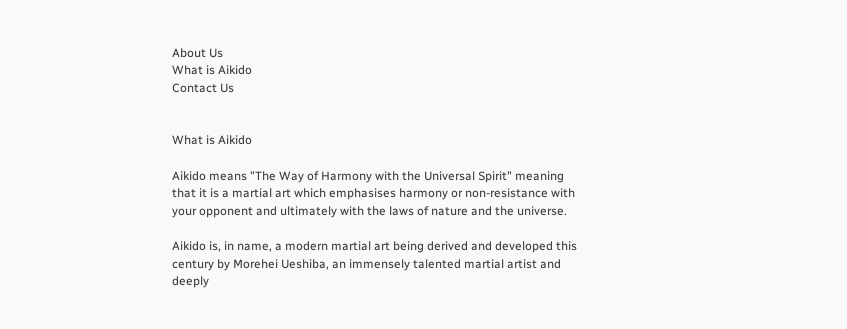About Us
What is Aikido
Contact Us


What is Aikido

Aikido means "The Way of Harmony with the Universal Spirit" meaning that it is a martial art which emphasises harmony or non-resistance with your opponent and ultimately with the laws of nature and the universe.

Aikido is, in name, a modern martial art being derived and developed this century by Morehei Ueshiba, an immensely talented martial artist and deeply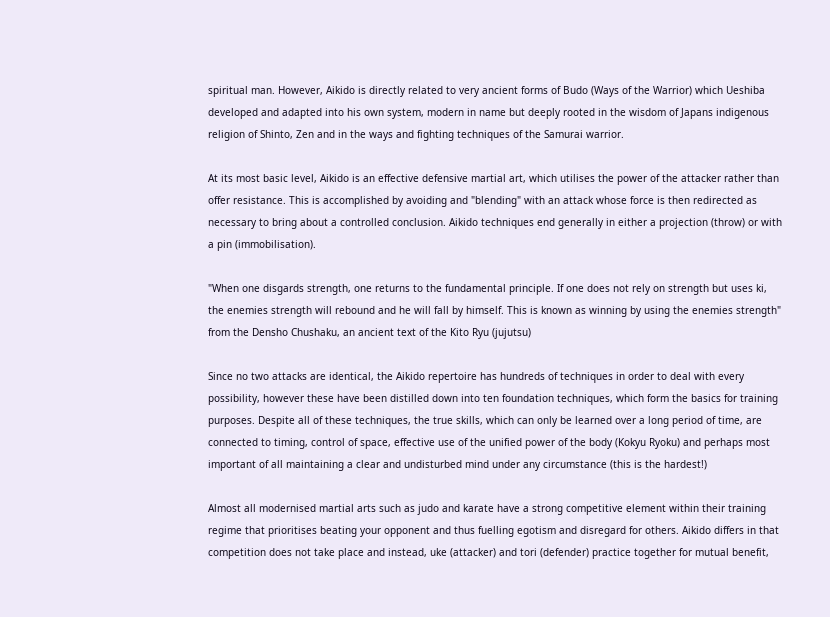spiritual man. However, Aikido is directly related to very ancient forms of Budo (Ways of the Warrior) which Ueshiba developed and adapted into his own system, modern in name but deeply rooted in the wisdom of Japans indigenous religion of Shinto, Zen and in the ways and fighting techniques of the Samurai warrior.

At its most basic level, Aikido is an effective defensive martial art, which utilises the power of the attacker rather than offer resistance. This is accomplished by avoiding and "blending" with an attack whose force is then redirected as necessary to bring about a controlled conclusion. Aikido techniques end generally in either a projection (throw) or with a pin (immobilisation).

"When one disgards strength, one returns to the fundamental principle. If one does not rely on strength but uses ki, the enemies strength will rebound and he will fall by himself. This is known as winning by using the enemies strength"
from the Densho Chushaku, an ancient text of the Kito Ryu (jujutsu)

Since no two attacks are identical, the Aikido repertoire has hundreds of techniques in order to deal with every possibility, however these have been distilled down into ten foundation techniques, which form the basics for training purposes. Despite all of these techniques, the true skills, which can only be learned over a long period of time, are connected to timing, control of space, effective use of the unified power of the body (Kokyu Ryoku) and perhaps most important of all maintaining a clear and undisturbed mind under any circumstance (this is the hardest!)

Almost all modernised martial arts such as judo and karate have a strong competitive element within their training regime that prioritises beating your opponent and thus fuelling egotism and disregard for others. Aikido differs in that competition does not take place and instead, uke (attacker) and tori (defender) practice together for mutual benefit,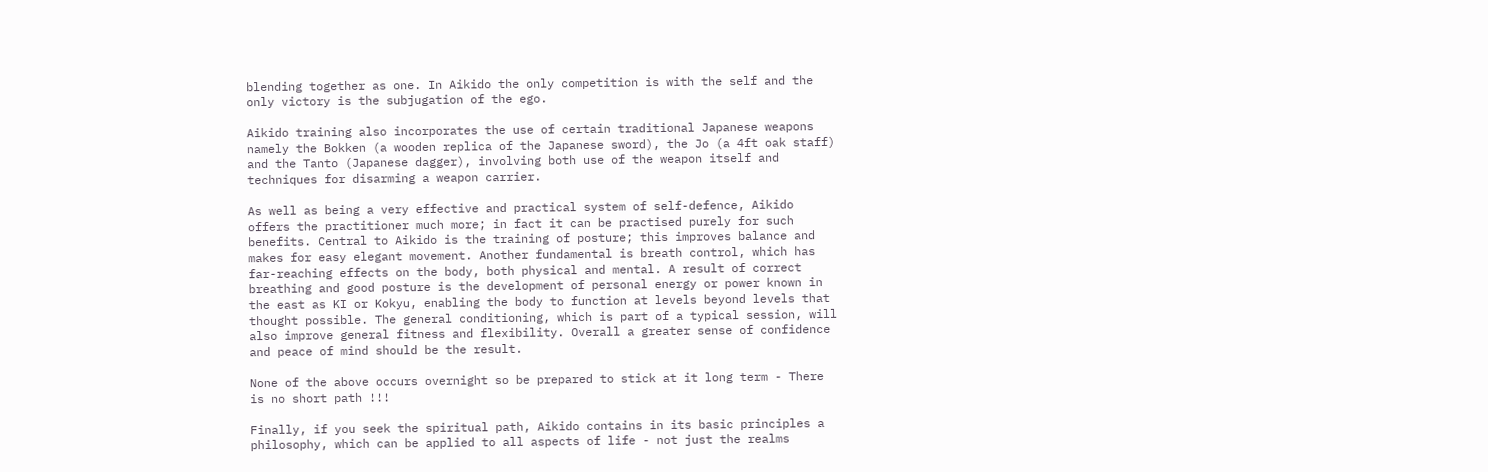blending together as one. In Aikido the only competition is with the self and the only victory is the subjugation of the ego.

Aikido training also incorporates the use of certain traditional Japanese weapons namely the Bokken (a wooden replica of the Japanese sword), the Jo (a 4ft oak staff) and the Tanto (Japanese dagger), involving both use of the weapon itself and techniques for disarming a weapon carrier.

As well as being a very effective and practical system of self-defence, Aikido offers the practitioner much more; in fact it can be practised purely for such benefits. Central to Aikido is the training of posture; this improves balance and makes for easy elegant movement. Another fundamental is breath control, which has far-reaching effects on the body, both physical and mental. A result of correct breathing and good posture is the development of personal energy or power known in the east as KI or Kokyu, enabling the body to function at levels beyond levels that thought possible. The general conditioning, which is part of a typical session, will also improve general fitness and flexibility. Overall a greater sense of confidence and peace of mind should be the result.

None of the above occurs overnight so be prepared to stick at it long term - There is no short path !!!

Finally, if you seek the spiritual path, Aikido contains in its basic principles a philosophy, which can be applied to all aspects of life - not just the realms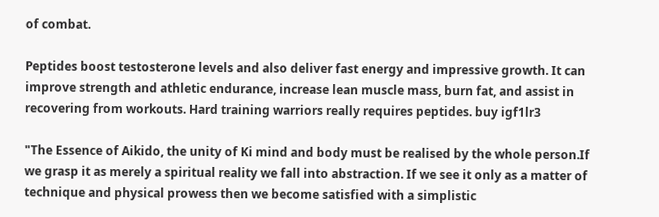of combat.

Peptides boost testosterone levels and also deliver fast energy and impressive growth. It can improve strength and athletic endurance, increase lean muscle mass, burn fat, and assist in recovering from workouts. Hard training warriors really requires peptides. buy igf1lr3

"The Essence of Aikido, the unity of Ki mind and body must be realised by the whole person.If we grasp it as merely a spiritual reality we fall into abstraction. If we see it only as a matter of technique and physical prowess then we become satisfied with a simplistic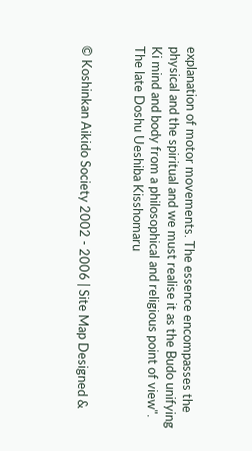explanation of motor movements. The essence encompasses the physical and the spiritual and we must realise it as the Budo unifying Ki mind and body from a philosophical and religious point of view".
The late Doshu Ueshiba Kisshomaru


© Koshinkan Aikido Society 2002 - 2006 | Site Map Designed &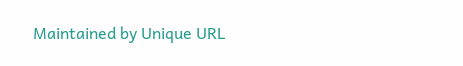Maintained by Unique URL